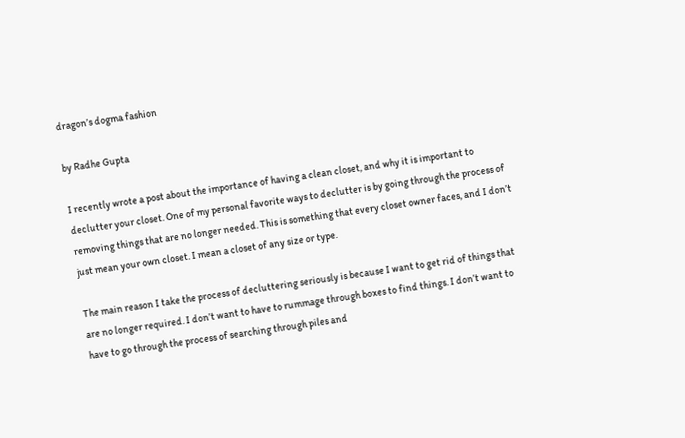dragon’s dogma fashion

by Radhe Gupta

I recently wrote a post about the importance of having a clean closet, and why it is important to declutter your closet. One of my personal favorite ways to declutter is by going through the process of removing things that are no longer needed. This is something that every closet owner faces, and I don’t just mean your own closet. I mean a closet of any size or type.

The main reason I take the process of decluttering seriously is because I want to get rid of things that are no longer required. I don’t want to have to rummage through boxes to find things. I don’t want to have to go through the process of searching through piles and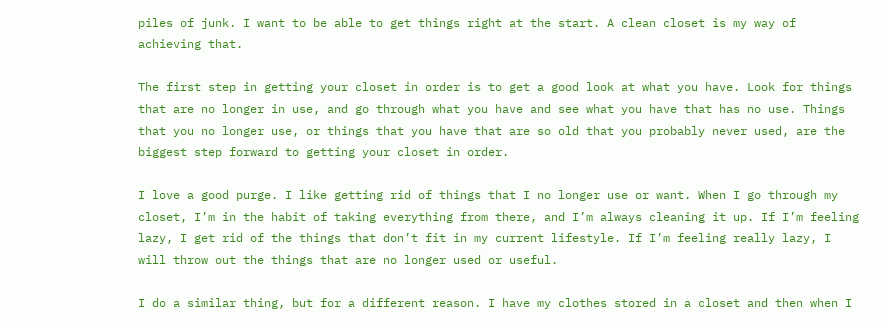piles of junk. I want to be able to get things right at the start. A clean closet is my way of achieving that.

The first step in getting your closet in order is to get a good look at what you have. Look for things that are no longer in use, and go through what you have and see what you have that has no use. Things that you no longer use, or things that you have that are so old that you probably never used, are the biggest step forward to getting your closet in order.

I love a good purge. I like getting rid of things that I no longer use or want. When I go through my closet, I’m in the habit of taking everything from there, and I’m always cleaning it up. If I’m feeling lazy, I get rid of the things that don’t fit in my current lifestyle. If I’m feeling really lazy, I will throw out the things that are no longer used or useful.

I do a similar thing, but for a different reason. I have my clothes stored in a closet and then when I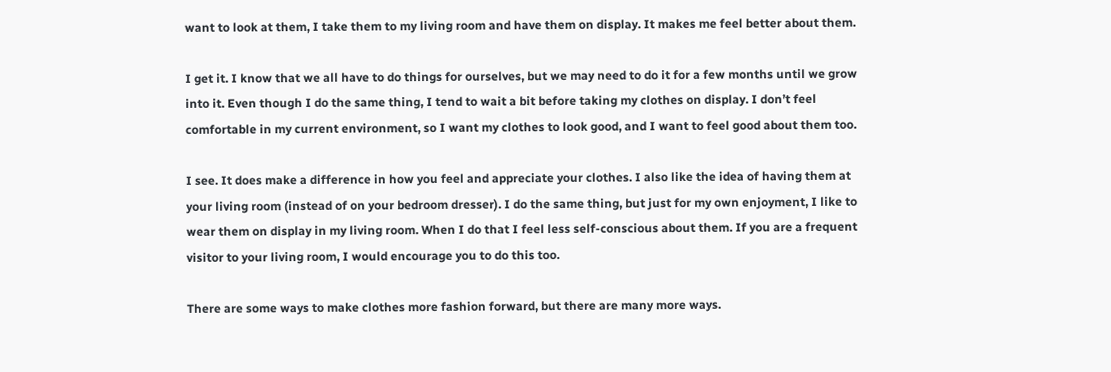want to look at them, I take them to my living room and have them on display. It makes me feel better about them.

I get it. I know that we all have to do things for ourselves, but we may need to do it for a few months until we grow into it. Even though I do the same thing, I tend to wait a bit before taking my clothes on display. I don’t feel comfortable in my current environment, so I want my clothes to look good, and I want to feel good about them too.

I see. It does make a difference in how you feel and appreciate your clothes. I also like the idea of having them at your living room (instead of on your bedroom dresser). I do the same thing, but just for my own enjoyment, I like to wear them on display in my living room. When I do that I feel less self-conscious about them. If you are a frequent visitor to your living room, I would encourage you to do this too.

There are some ways to make clothes more fashion forward, but there are many more ways.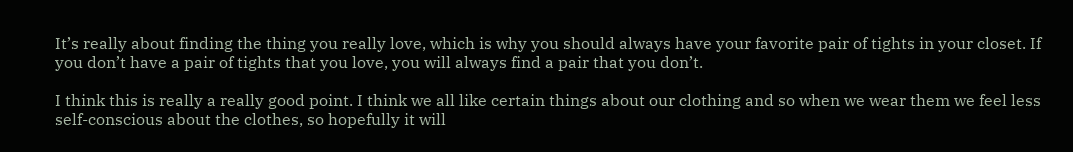It’s really about finding the thing you really love, which is why you should always have your favorite pair of tights in your closet. If you don’t have a pair of tights that you love, you will always find a pair that you don’t.

I think this is really a really good point. I think we all like certain things about our clothing and so when we wear them we feel less self-conscious about the clothes, so hopefully it will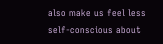also make us feel less self-conscious about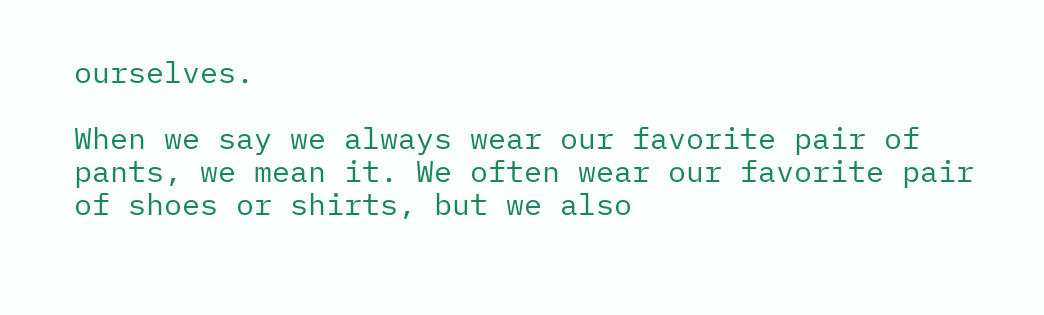ourselves.

When we say we always wear our favorite pair of pants, we mean it. We often wear our favorite pair of shoes or shirts, but we also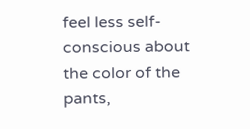feel less self-conscious about the color of the pants,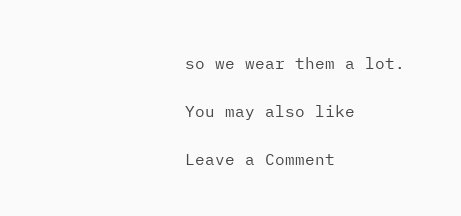so we wear them a lot.

You may also like

Leave a Comment